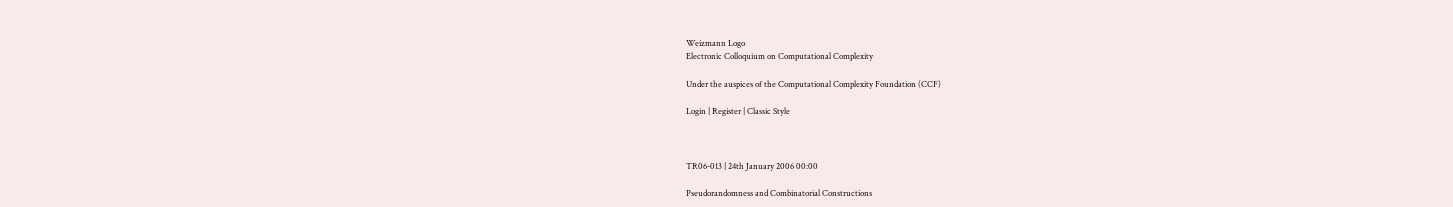Weizmann Logo
Electronic Colloquium on Computational Complexity

Under the auspices of the Computational Complexity Foundation (CCF)

Login | Register | Classic Style



TR06-013 | 24th January 2006 00:00

Pseudorandomness and Combinatorial Constructions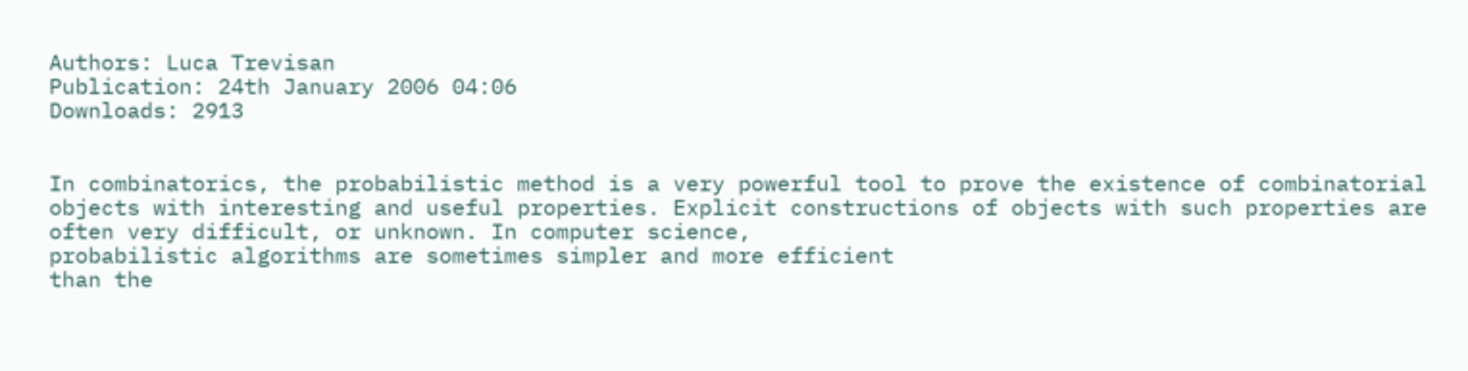Authors: Luca Trevisan
Publication: 24th January 2006 04:06
Downloads: 2913


In combinatorics, the probabilistic method is a very powerful tool to prove the existence of combinatorial objects with interesting and useful properties. Explicit constructions of objects with such properties are often very difficult, or unknown. In computer science,
probabilistic algorithms are sometimes simpler and more efficient
than the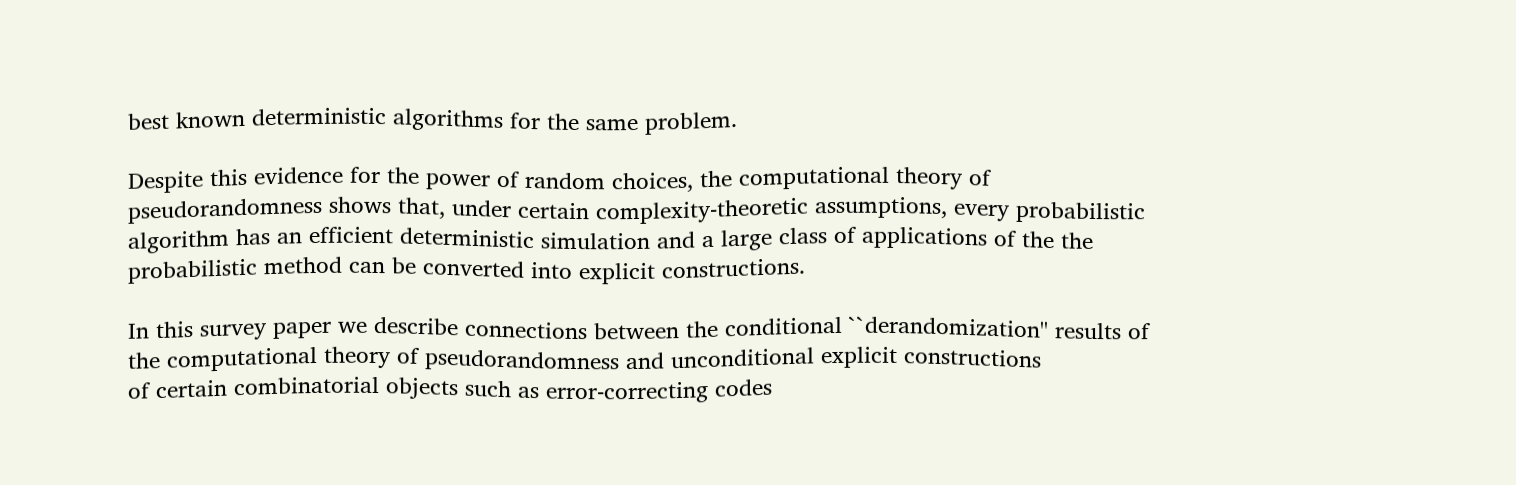best known deterministic algorithms for the same problem.

Despite this evidence for the power of random choices, the computational theory of pseudorandomness shows that, under certain complexity-theoretic assumptions, every probabilistic algorithm has an efficient deterministic simulation and a large class of applications of the the probabilistic method can be converted into explicit constructions.

In this survey paper we describe connections between the conditional ``derandomization'' results of the computational theory of pseudorandomness and unconditional explicit constructions
of certain combinatorial objects such as error-correcting codes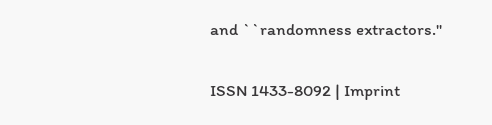and ``randomness extractors.''

ISSN 1433-8092 | Imprint